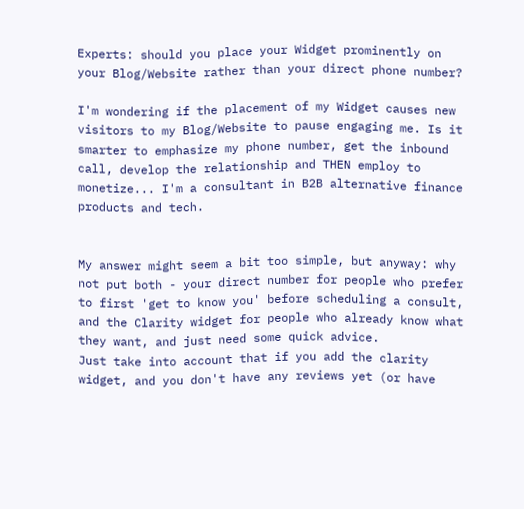Experts: should you place your Widget prominently on your Blog/Website rather than your direct phone number?

I'm wondering if the placement of my Widget causes new visitors to my Blog/Website to pause engaging me. Is it smarter to emphasize my phone number, get the inbound call, develop the relationship and THEN employ to monetize... I'm a consultant in B2B alternative finance products and tech.


My answer might seem a bit too simple, but anyway: why not put both - your direct number for people who prefer to first 'get to know you' before scheduling a consult, and the Clarity widget for people who already know what they want, and just need some quick advice.
Just take into account that if you add the clarity widget, and you don't have any reviews yet (or have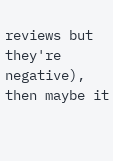reviews but they're negative), then maybe it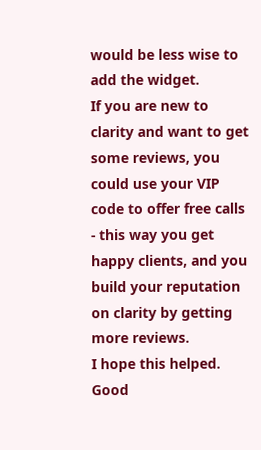would be less wise to add the widget.
If you are new to clarity and want to get some reviews, you could use your VIP code to offer free calls - this way you get happy clients, and you build your reputation on clarity by getting more reviews.
I hope this helped.
Good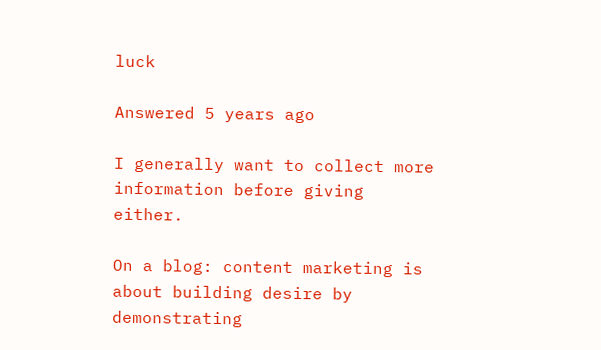luck

Answered 5 years ago

I generally want to collect more information before giving either.

On a blog: content marketing is about building desire by demonstrating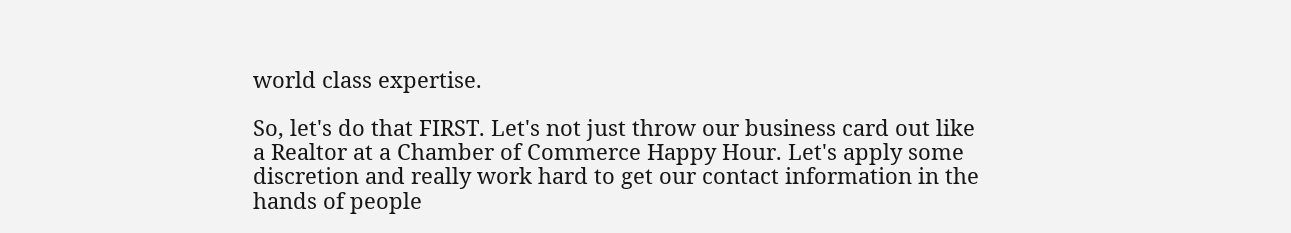world class expertise.

So, let's do that FIRST. Let's not just throw our business card out like a Realtor at a Chamber of Commerce Happy Hour. Let's apply some discretion and really work hard to get our contact information in the hands of people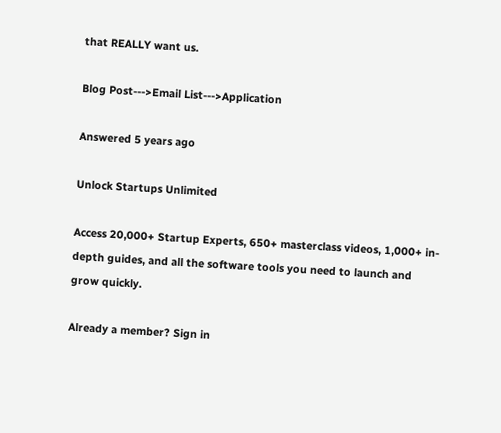that REALLY want us.

Blog Post--->Email List--->Application

Answered 5 years ago

Unlock Startups Unlimited

Access 20,000+ Startup Experts, 650+ masterclass videos, 1,000+ in-depth guides, and all the software tools you need to launch and grow quickly.

Already a member? Sign in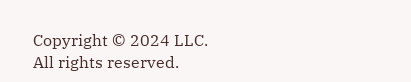Copyright © 2024 LLC. All rights reserved.